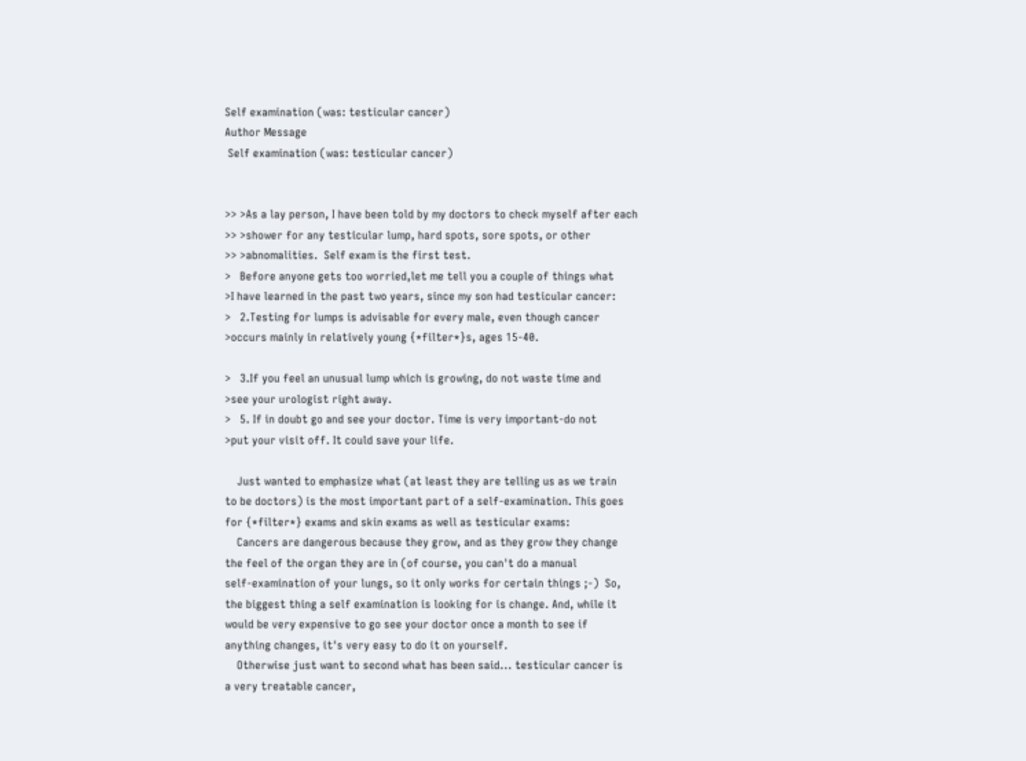Self examination (was: testicular cancer)
Author Message
 Self examination (was: testicular cancer)


>> >As a lay person, I have been told by my doctors to check myself after each
>> >shower for any testicular lump, hard spots, sore spots, or other
>> >abnomalities.  Self exam is the first test.
>   Before anyone gets too worried,let me tell you a couple of things what
>I have learned in the past two years, since my son had testicular cancer:
>   2.Testing for lumps is advisable for every male, even though cancer
>occurs mainly in relatively young {*filter*}s, ages 15-40.

>   3.If you feel an unusual lump which is growing, do not waste time and
>see your urologist right away.
>   5. If in doubt go and see your doctor. Time is very important-do not
>put your visit off. It could save your life.

    Just wanted to emphasize what (at least they are telling us as we train
to be doctors) is the most important part of a self-examination. This goes
for {*filter*} exams and skin exams as well as testicular exams:
    Cancers are dangerous because they grow, and as they grow they change
the feel of the organ they are in (of course, you can't do a manual
self-examination of your lungs, so it only works for certain things ;-)  So,
the biggest thing a self examination is looking for is change. And, while it
would be very expensive to go see your doctor once a month to see if
anything changes, it's very easy to do it on yourself.
    Otherwise just want to second what has been said... testicular cancer is
a very treatable cancer,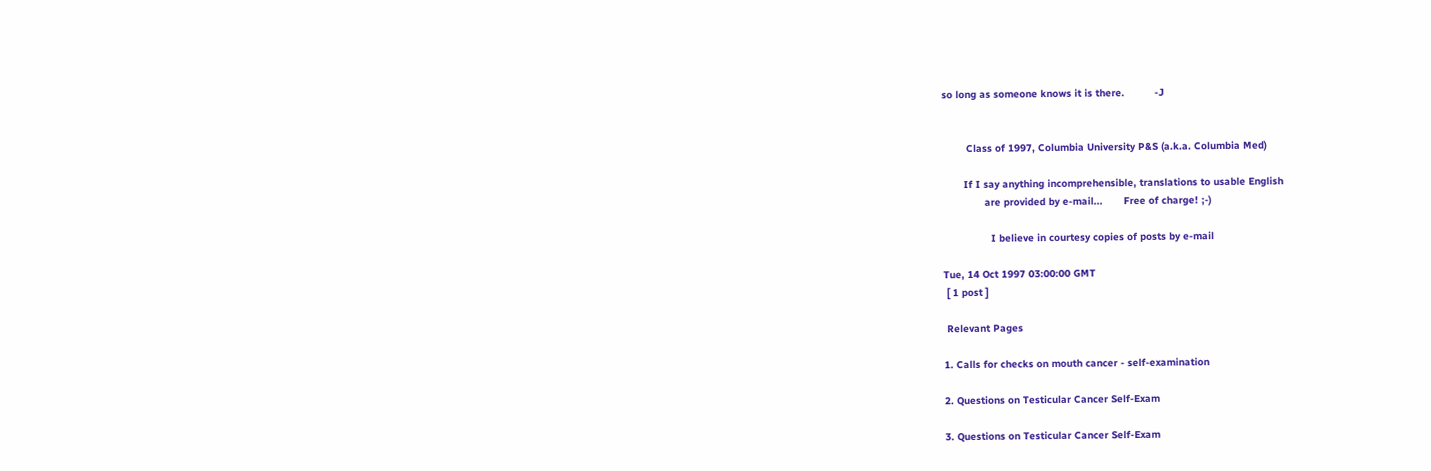so long as someone knows it is there.          -J


        Class of 1997, Columbia University P&S (a.k.a. Columbia Med)

       If I say anything incomprehensible, translations to usable English
              are provided by e-mail...       Free of charge! ;-)

                I believe in courtesy copies of posts by e-mail

Tue, 14 Oct 1997 03:00:00 GMT
 [ 1 post ]

 Relevant Pages

1. Calls for checks on mouth cancer - self-examination

2. Questions on Testicular Cancer Self-Exam

3. Questions on Testicular Cancer Self-Exam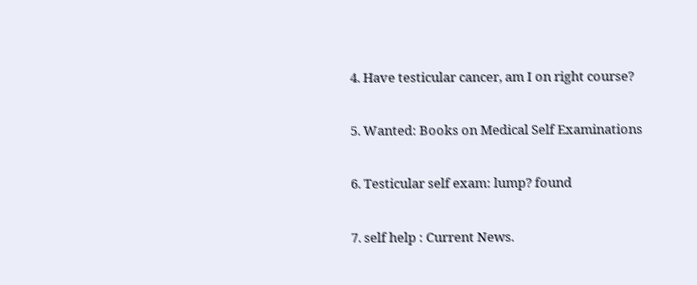4. Have testicular cancer, am I on right course?

5. Wanted: Books on Medical Self Examinations

6. Testicular self exam: lump? found

7. self help : Current News.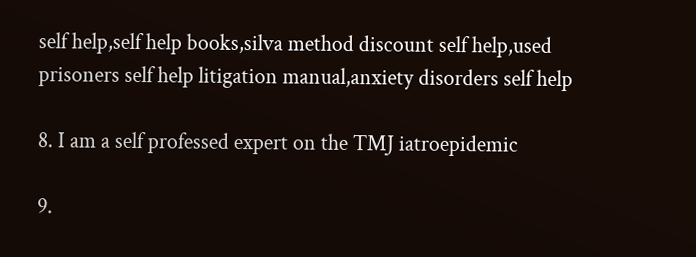self help,self help books,silva method discount self help,used prisoners self help litigation manual,anxiety disorders self help

8. I am a self professed expert on the TMJ iatroepidemic

9.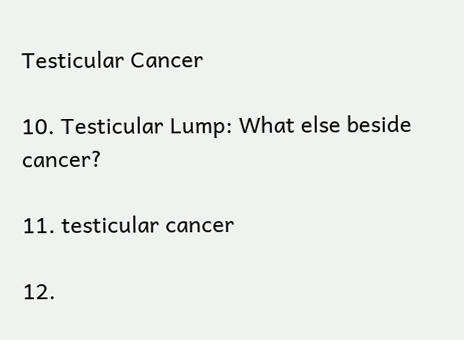Testicular Cancer

10. Testicular Lump: What else beside cancer?

11. testicular cancer

12.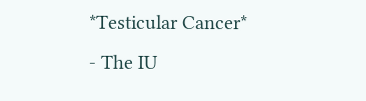*Testicular Cancer* - The IU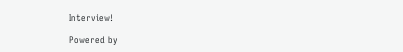Interview!

Powered by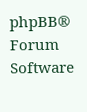phpBB® Forum Software